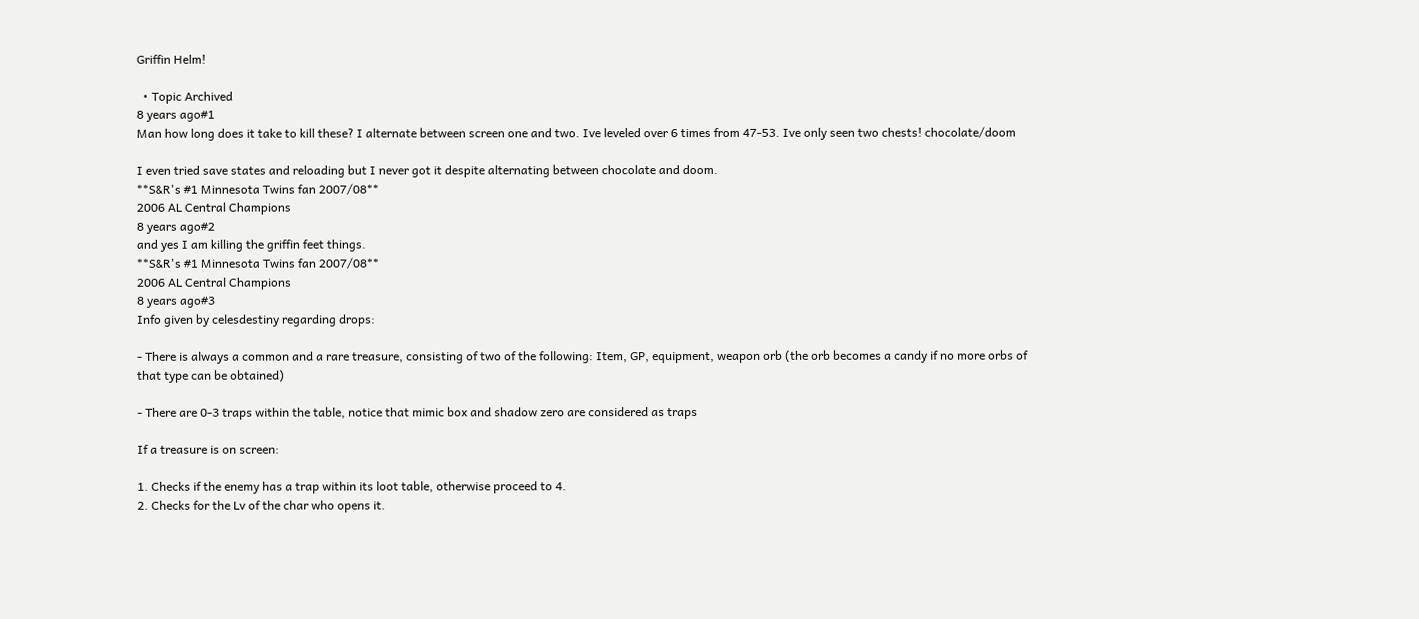Griffin Helm!

  • Topic Archived
8 years ago#1
Man how long does it take to kill these? I alternate between screen one and two. Ive leveled over 6 times from 47-53. Ive only seen two chests! chocolate/doom

I even tried save states and reloading but I never got it despite alternating between chocolate and doom.
**S&R's #1 Minnesota Twins fan 2007/08**
2006 AL Central Champions
8 years ago#2
and yes I am killing the griffin feet things.
**S&R's #1 Minnesota Twins fan 2007/08**
2006 AL Central Champions
8 years ago#3
Info given by celesdestiny regarding drops:

- There is always a common and a rare treasure, consisting of two of the following: Item, GP, equipment, weapon orb (the orb becomes a candy if no more orbs of that type can be obtained)

- There are 0-3 traps within the table, notice that mimic box and shadow zero are considered as traps

If a treasure is on screen:

1. Checks if the enemy has a trap within its loot table, otherwise proceed to 4.
2. Checks for the Lv of the char who opens it.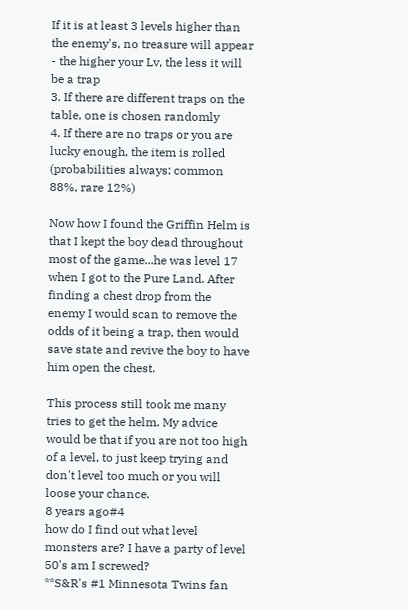If it is at least 3 levels higher than the enemy's, no treasure will appear - the higher your Lv, the less it will be a trap
3. If there are different traps on the table, one is chosen randomly
4. If there are no traps or you are lucky enough, the item is rolled (probabilities always: common 88%, rare 12%)

Now how I found the Griffin Helm is that I kept the boy dead throughout most of the game...he was level 17 when I got to the Pure Land. After finding a chest drop from the enemy I would scan to remove the odds of it being a trap, then would save state and revive the boy to have him open the chest.

This process still took me many tries to get the helm. My advice would be that if you are not too high of a level, to just keep trying and don't level too much or you will loose your chance.
8 years ago#4
how do I find out what level monsters are? I have a party of level 50's am I screwed?
**S&R's #1 Minnesota Twins fan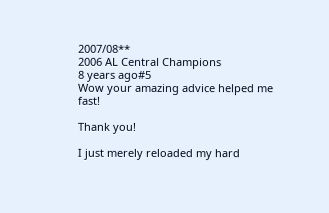2007/08**
2006 AL Central Champions
8 years ago#5
Wow your amazing advice helped me fast!

Thank you!

I just merely reloaded my hard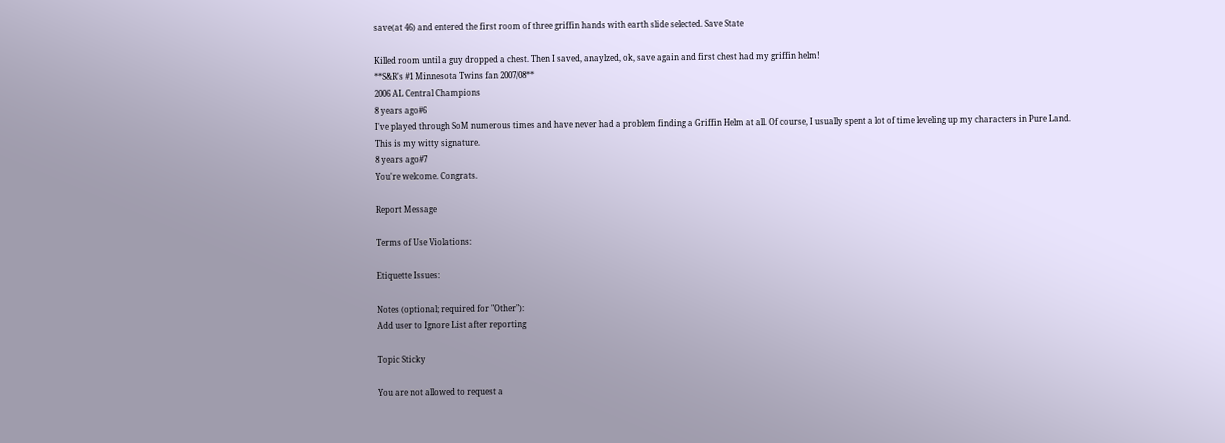save(at 46) and entered the first room of three griffin hands with earth slide selected. Save State

Killed room until a guy dropped a chest. Then I saved, anaylzed, ok, save again and first chest had my griffin helm!
**S&R's #1 Minnesota Twins fan 2007/08**
2006 AL Central Champions
8 years ago#6
I've played through SoM numerous times and have never had a problem finding a Griffin Helm at all. Of course, I usually spent a lot of time leveling up my characters in Pure Land.
This is my witty signature.
8 years ago#7
You're welcome. Congrats.

Report Message

Terms of Use Violations:

Etiquette Issues:

Notes (optional; required for "Other"):
Add user to Ignore List after reporting

Topic Sticky

You are not allowed to request a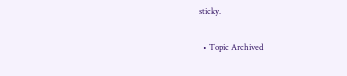sticky.

  • Topic Archived